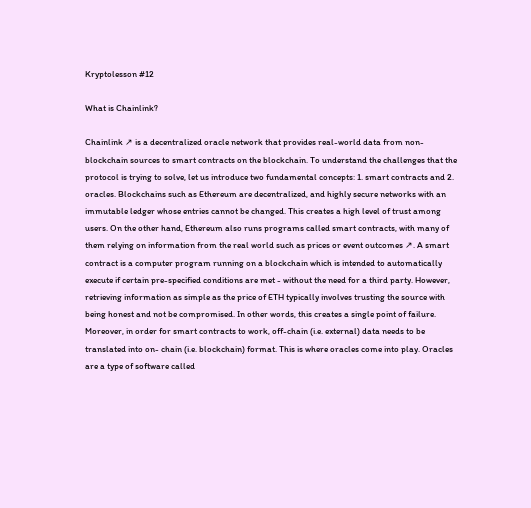Kryptolesson #12

What is Chainlink?

Chainlink ↗ is a decentralized oracle network that provides real-world data from non-blockchain sources to smart contracts on the blockchain. To understand the challenges that the protocol is trying to solve, let us introduce two fundamental concepts: 1. smart contracts and 2. oracles. Blockchains such as Ethereum are decentralized, and highly secure networks with an immutable ledger whose entries cannot be changed. This creates a high level of trust among users. On the other hand, Ethereum also runs programs called smart contracts, with many of them relying on information from the real world such as prices or event outcomes ↗. A smart contract is a computer program running on a blockchain which is intended to automatically execute if certain pre-specified conditions are met - without the need for a third party. However, retrieving information as simple as the price of ETH typically involves trusting the source with being honest and not be compromised. In other words, this creates a single point of failure. Moreover, in order for smart contracts to work, off-chain (i.e. external) data needs to be translated into on- chain (i.e. blockchain) format. This is where oracles come into play. Oracles are a type of software called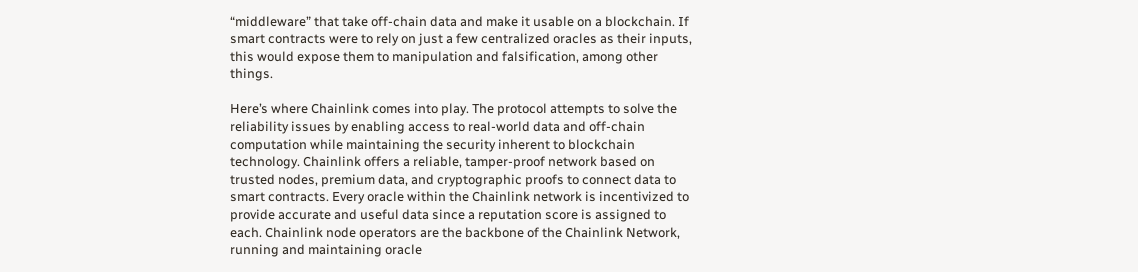“middleware” that take off-chain data and make it usable on a blockchain. If smart contracts were to rely on just a few centralized oracles as their inputs, this would expose them to manipulation and falsification, among other things.

Here’s where Chainlink comes into play. The protocol attempts to solve the reliability issues by enabling access to real-world data and off-chain computation while maintaining the security inherent to blockchain technology. Chainlink offers a reliable, tamper-proof network based on trusted nodes, premium data, and cryptographic proofs to connect data to smart contracts. Every oracle within the Chainlink network is incentivized to provide accurate and useful data since a reputation score is assigned to each. Chainlink node operators are the backbone of the Chainlink Network, running and maintaining oracle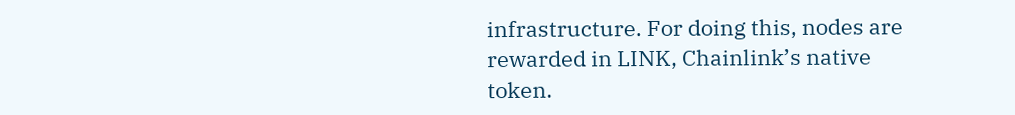infrastructure. For doing this, nodes are rewarded in LINK, Chainlink’s native token.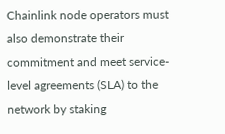Chainlink node operators must also demonstrate their commitment and meet service-level agreements (SLA) to the network by staking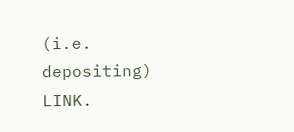(i.e. depositing) LINK.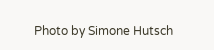Photo by Simone Hutsch